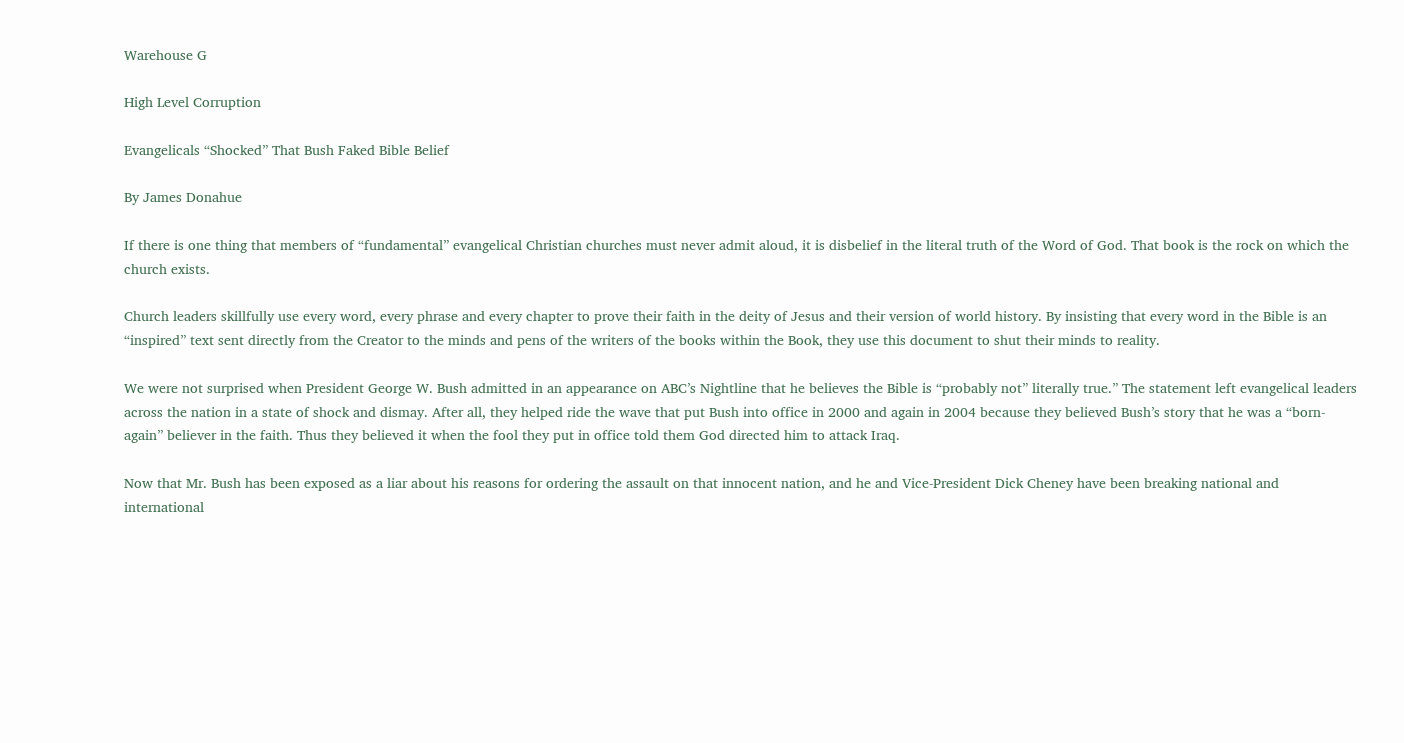Warehouse G

High Level Corruption

Evangelicals “Shocked” That Bush Faked Bible Belief

By James Donahue

If there is one thing that members of “fundamental” evangelical Christian churches must never admit aloud, it is disbelief in the literal truth of the Word of God. That book is the rock on which the church exists.

Church leaders skillfully use every word, every phrase and every chapter to prove their faith in the deity of Jesus and their version of world history. By insisting that every word in the Bible is an “inspired” text sent directly from the Creator to the minds and pens of the writers of the books within the Book, they use this document to shut their minds to reality.

We were not surprised when President George W. Bush admitted in an appearance on ABC’s Nightline that he believes the Bible is “probably not” literally true.” The statement left evangelical leaders across the nation in a state of shock and dismay. After all, they helped ride the wave that put Bush into office in 2000 and again in 2004 because they believed Bush’s story that he was a “born-again” believer in the faith. Thus they believed it when the fool they put in office told them God directed him to attack Iraq.

Now that Mr. Bush has been exposed as a liar about his reasons for ordering the assault on that innocent nation, and he and Vice-President Dick Cheney have been breaking national and international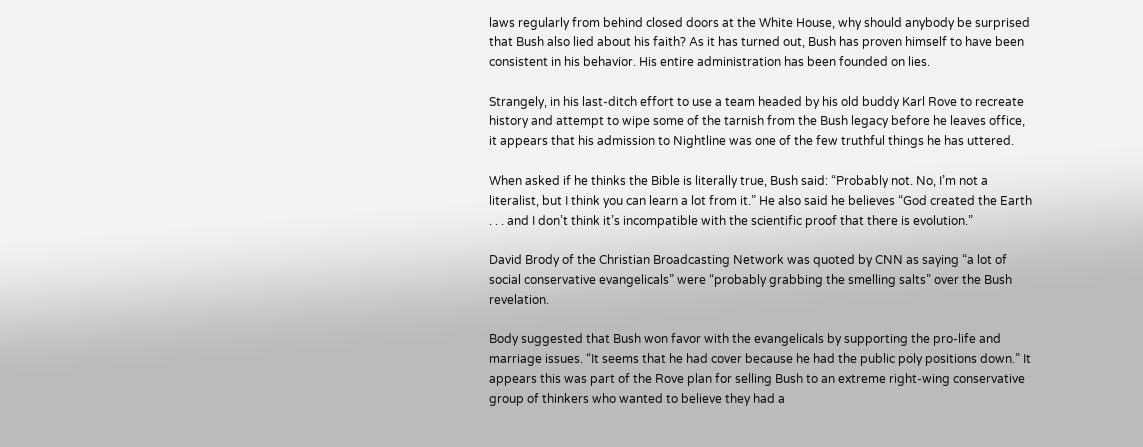laws regularly from behind closed doors at the White House, why should anybody be surprised that Bush also lied about his faith? As it has turned out, Bush has proven himself to have been consistent in his behavior. His entire administration has been founded on lies.

Strangely, in his last-ditch effort to use a team headed by his old buddy Karl Rove to recreate history and attempt to wipe some of the tarnish from the Bush legacy before he leaves office, it appears that his admission to Nightline was one of the few truthful things he has uttered.

When asked if he thinks the Bible is literally true, Bush said: “Probably not. No, I’m not a literalist, but I think you can learn a lot from it.” He also said he believes “God created the Earth . . . and I don’t think it’s incompatible with the scientific proof that there is evolution.”

David Brody of the Christian Broadcasting Network was quoted by CNN as saying “a lot of social conservative evangelicals” were “probably grabbing the smelling salts” over the Bush revelation.

Body suggested that Bush won favor with the evangelicals by supporting the pro-life and marriage issues. “It seems that he had cover because he had the public poly positions down.” It appears this was part of the Rove plan for selling Bush to an extreme right-wing conservative group of thinkers who wanted to believe they had a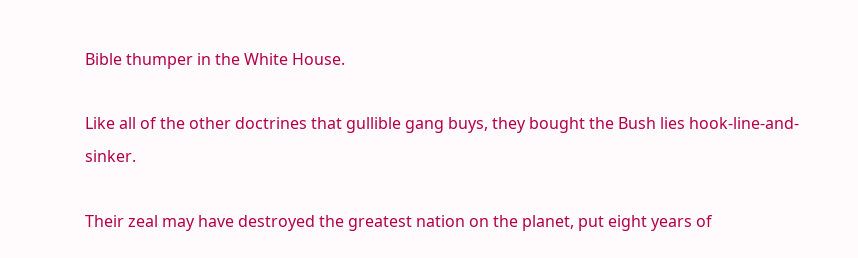Bible thumper in the White House.

Like all of the other doctrines that gullible gang buys, they bought the Bush lies hook-line-and-sinker.

Their zeal may have destroyed the greatest nation on the planet, put eight years of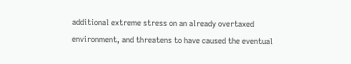additional extreme stress on an already overtaxed environment, and threatens to have caused the eventual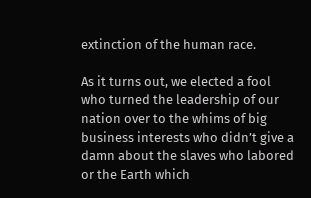extinction of the human race.

As it turns out, we elected a fool who turned the leadership of our nation over to the whims of big business interests who didn’t give a damn about the slaves who labored or the Earth which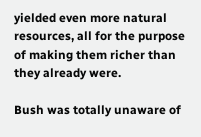yielded even more natural resources, all for the purpose of making them richer than they already were.

Bush was totally unaware of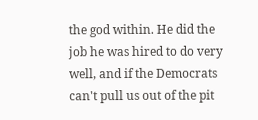the god within. He did the job he was hired to do very well, and if the Democrats can't pull us out of the pit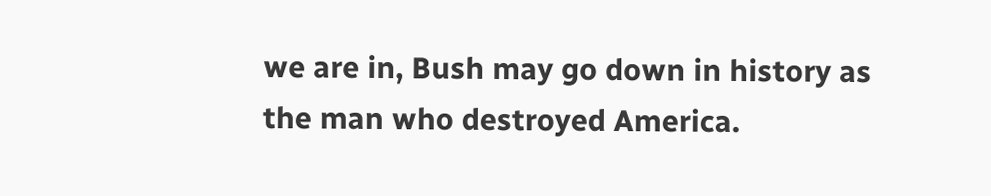we are in, Bush may go down in history as the man who destroyed America.